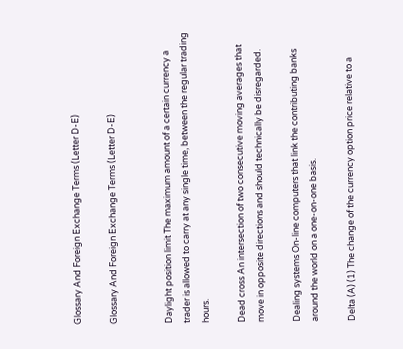Glossary And Foreign Exchange Terms (Letter D-E)

Glossary And Foreign Exchange Terms (Letter D-E)


Daylight position limit The maximum amount of a certain currency a trader is allowed to carry at any single time, between the regular trading hours.

Dead cross An intersection of two consecutive moving averages that move in opposite directions and should technically be disregarded.

Dealing systems On-line computers that link the contributing banks around the world on a one-on-one basis.

Delta (A) (1) The change of the currency option price relative to a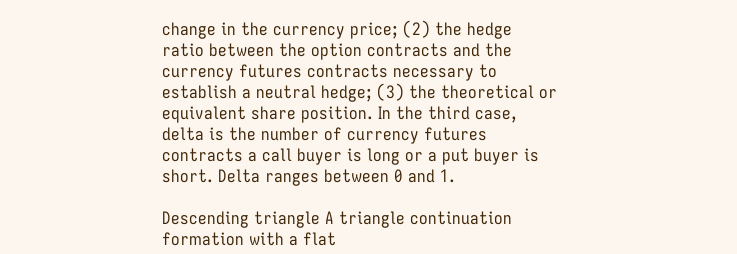change in the currency price; (2) the hedge ratio between the option contracts and the currency futures contracts necessary to establish a neutral hedge; (3) the theoretical or equivalent share position. In the third case, delta is the number of currency futures contracts a call buyer is long or a put buyer is short. Delta ranges between 0 and 1.

Descending triangle A triangle continuation formation with a flat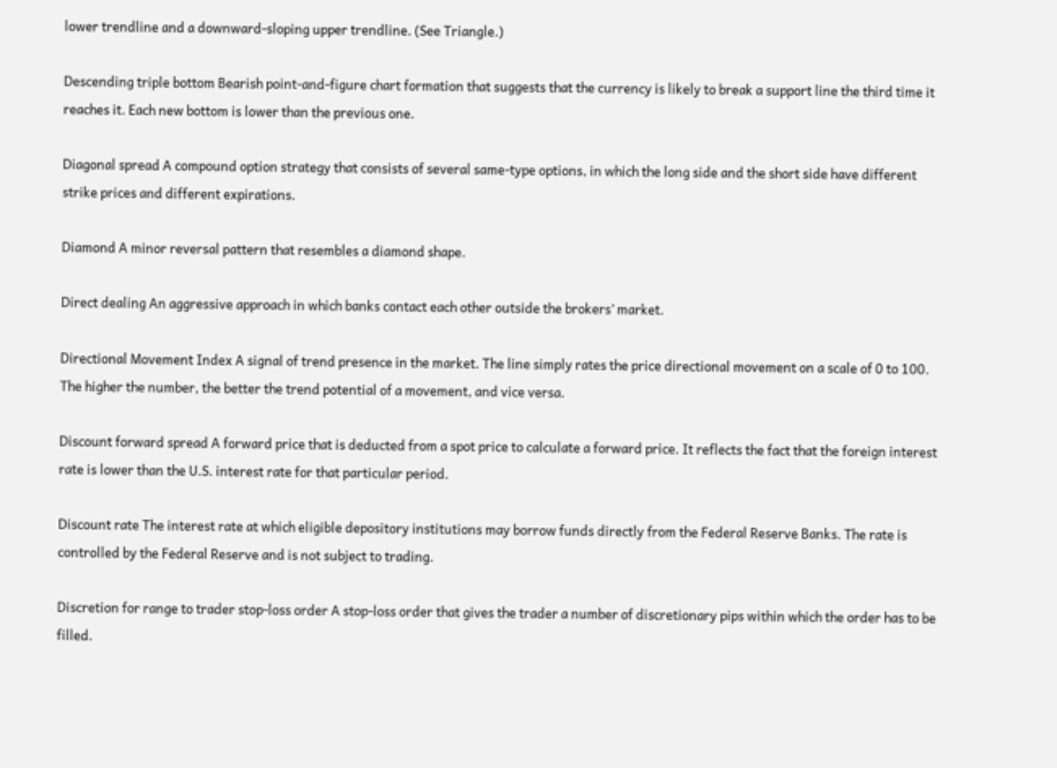lower trendline and a downward-sloping upper trendline. (See Triangle.)

Descending triple bottom Bearish point-and-figure chart formation that suggests that the currency is likely to break a support line the third time it reaches it. Each new bottom is lower than the previous one.

Diagonal spread A compound option strategy that consists of several same-type options, in which the long side and the short side have different strike prices and different expirations.

Diamond A minor reversal pattern that resembles a diamond shape.

Direct dealing An aggressive approach in which banks contact each other outside the brokers’ market.

Directional Movement Index A signal of trend presence in the market. The line simply rates the price directional movement on a scale of 0 to 100. The higher the number, the better the trend potential of a movement, and vice versa.

Discount forward spread A forward price that is deducted from a spot price to calculate a forward price. It reflects the fact that the foreign interest rate is lower than the U.S. interest rate for that particular period.

Discount rate The interest rate at which eligible depository institutions may borrow funds directly from the Federal Reserve Banks. The rate is controlled by the Federal Reserve and is not subject to trading.

Discretion for range to trader stop-loss order A stop-loss order that gives the trader a number of discretionary pips within which the order has to be filled.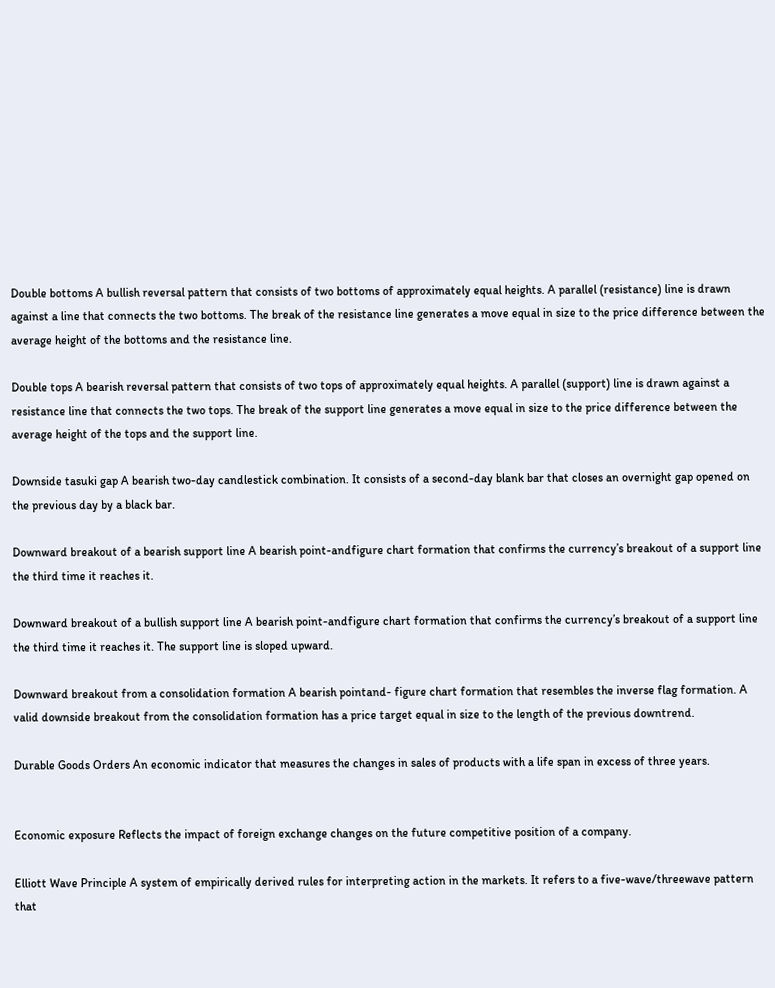Double bottoms A bullish reversal pattern that consists of two bottoms of approximately equal heights. A parallel (resistance) line is drawn against a line that connects the two bottoms. The break of the resistance line generates a move equal in size to the price difference between the average height of the bottoms and the resistance line.

Double tops A bearish reversal pattern that consists of two tops of approximately equal heights. A parallel (support) line is drawn against a resistance line that connects the two tops. The break of the support line generates a move equal in size to the price difference between the average height of the tops and the support line.

Downside tasuki gap A bearish two-day candlestick combination. It consists of a second-day blank bar that closes an overnight gap opened on the previous day by a black bar.

Downward breakout of a bearish support line A bearish point-andfigure chart formation that confirms the currency’s breakout of a support line the third time it reaches it.

Downward breakout of a bullish support line A bearish point-andfigure chart formation that confirms the currency’s breakout of a support line the third time it reaches it. The support line is sloped upward.

Downward breakout from a consolidation formation A bearish pointand- figure chart formation that resembles the inverse flag formation. A valid downside breakout from the consolidation formation has a price target equal in size to the length of the previous downtrend.

Durable Goods Orders An economic indicator that measures the changes in sales of products with a life span in excess of three years.


Economic exposure Reflects the impact of foreign exchange changes on the future competitive position of a company.

Elliott Wave Principle A system of empirically derived rules for interpreting action in the markets. It refers to a five-wave/threewave pattern that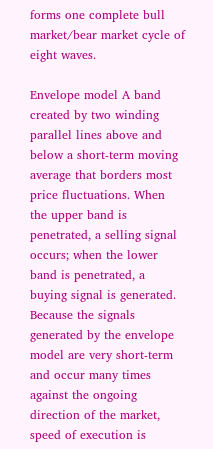forms one complete bull market/bear market cycle of eight waves.

Envelope model A band created by two winding parallel lines above and below a short-term moving average that borders most price fluctuations. When the upper band is penetrated, a selling signal occurs; when the lower band is penetrated, a buying signal is generated. Because the signals generated by the envelope model are very short-term and occur many times against the ongoing direction of the market, speed of execution is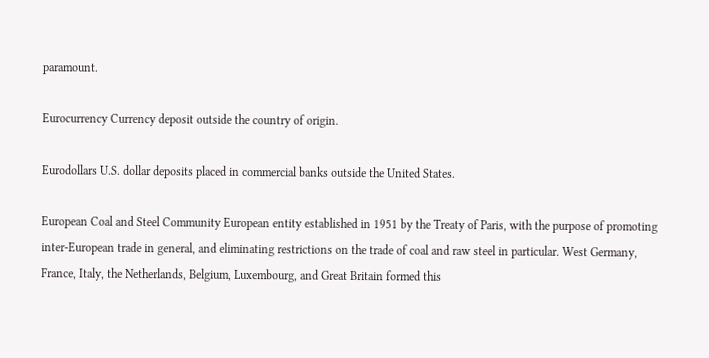paramount.

Eurocurrency Currency deposit outside the country of origin.

Eurodollars U.S. dollar deposits placed in commercial banks outside the United States.

European Coal and Steel Community European entity established in 1951 by the Treaty of Paris, with the purpose of promoting inter-European trade in general, and eliminating restrictions on the trade of coal and raw steel in particular. West Germany, France, Italy, the Netherlands, Belgium, Luxembourg, and Great Britain formed this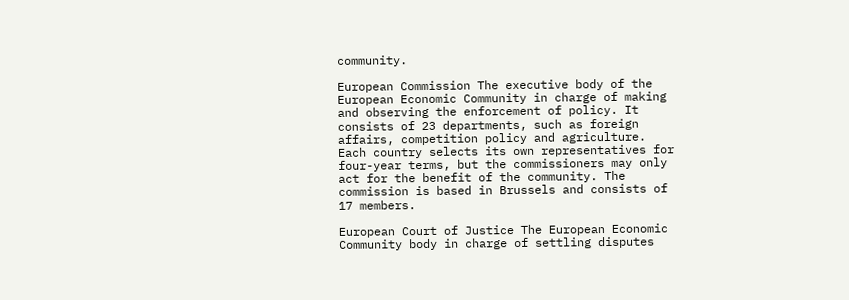community.

European Commission The executive body of the European Economic Community in charge of making and observing the enforcement of policy. It consists of 23 departments, such as foreign affairs, competition policy and agriculture. Each country selects its own representatives for four-year terms, but the commissioners may only act for the benefit of the community. The commission is based in Brussels and consists of 17 members.

European Court of Justice The European Economic Community body in charge of settling disputes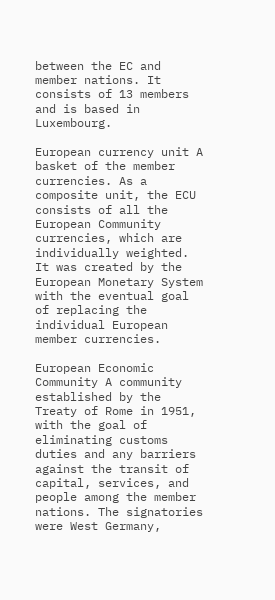between the EC and member nations. It consists of 13 members and is based in Luxembourg.

European currency unit A basket of the member currencies. As a composite unit, the ECU consists of all the European Community currencies, which are individually weighted. It was created by the European Monetary System with the eventual goal of replacing the individual European member currencies.

European Economic Community A community established by the Treaty of Rome in 1951, with the goal of eliminating customs duties and any barriers against the transit of capital, services, and people among the member nations. The signatories were West Germany,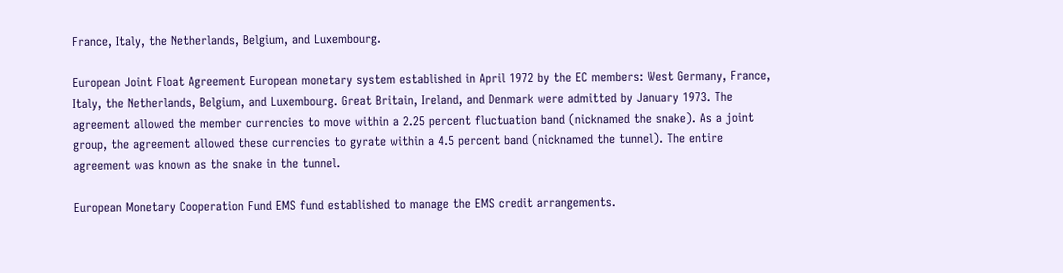France, Italy, the Netherlands, Belgium, and Luxembourg.

European Joint Float Agreement European monetary system established in April 1972 by the EC members: West Germany, France, Italy, the Netherlands, Belgium, and Luxembourg. Great Britain, Ireland, and Denmark were admitted by January 1973. The agreement allowed the member currencies to move within a 2.25 percent fluctuation band (nicknamed the snake). As a joint group, the agreement allowed these currencies to gyrate within a 4.5 percent band (nicknamed the tunnel). The entire agreement was known as the snake in the tunnel.

European Monetary Cooperation Fund EMS fund established to manage the EMS credit arrangements.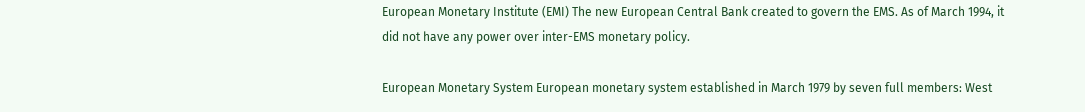European Monetary Institute (EMI) The new European Central Bank created to govern the EMS. As of March 1994, it did not have any power over inter-EMS monetary policy.

European Monetary System European monetary system established in March 1979 by seven full members: West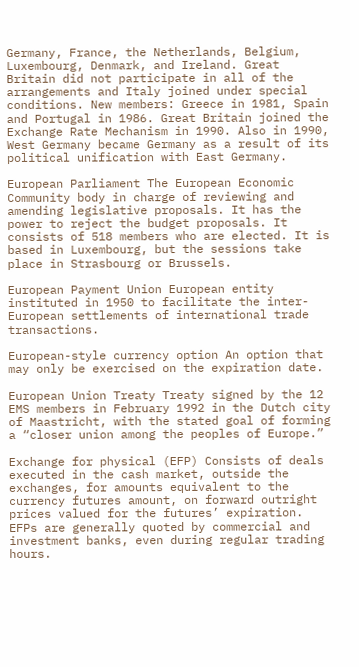Germany, France, the Netherlands, Belgium, Luxembourg, Denmark, and Ireland. Great Britain did not participate in all of the arrangements and Italy joined under special conditions. New members: Greece in 1981, Spain and Portugal in 1986. Great Britain joined the Exchange Rate Mechanism in 1990. Also in 1990, West Germany became Germany as a result of its political unification with East Germany.

European Parliament The European Economic Community body in charge of reviewing and amending legislative proposals. It has the power to reject the budget proposals. It consists of 518 members who are elected. It is based in Luxembourg, but the sessions take place in Strasbourg or Brussels.

European Payment Union European entity instituted in 1950 to facilitate the inter-European settlements of international trade transactions.

European-style currency option An option that may only be exercised on the expiration date.

European Union Treaty Treaty signed by the 12 EMS members in February 1992 in the Dutch city of Maastricht, with the stated goal of forming a “closer union among the peoples of Europe.”

Exchange for physical (EFP) Consists of deals executed in the cash market, outside the exchanges, for amounts equivalent to the currency futures amount, on forward outright prices valued for the futures’ expiration. EFPs are generally quoted by commercial and investment banks, even during regular trading hours.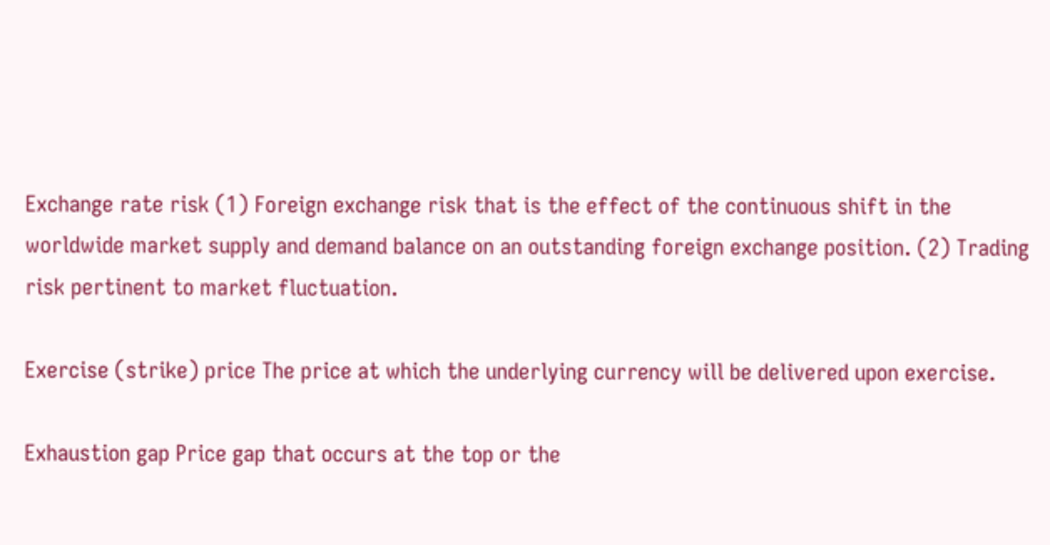Exchange rate risk (1) Foreign exchange risk that is the effect of the continuous shift in the worldwide market supply and demand balance on an outstanding foreign exchange position. (2) Trading risk pertinent to market fluctuation.

Exercise (strike) price The price at which the underlying currency will be delivered upon exercise.

Exhaustion gap Price gap that occurs at the top or the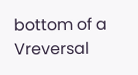bottom of a Vreversal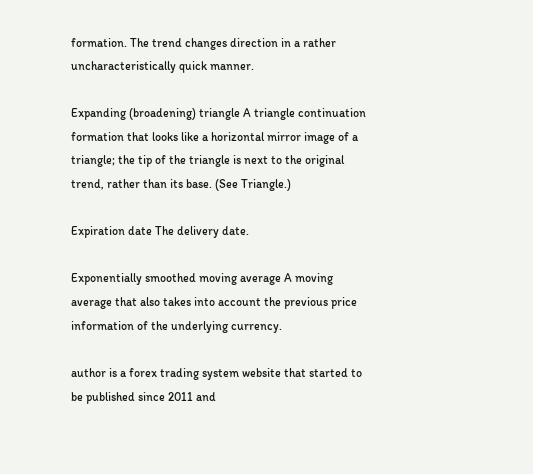formation. The trend changes direction in a rather uncharacteristically quick manner.

Expanding (broadening) triangle A triangle continuation formation that looks like a horizontal mirror image of a triangle; the tip of the triangle is next to the original trend, rather than its base. (See Triangle.)

Expiration date The delivery date.

Exponentially smoothed moving average A moving average that also takes into account the previous price information of the underlying currency.

author is a forex trading system website that started to be published since 2011 and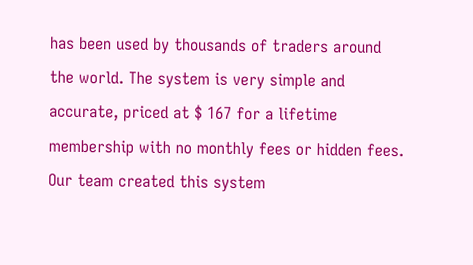has been used by thousands of traders around the world. The system is very simple and accurate, priced at $ 167 for a lifetime membership with no monthly fees or hidden fees. Our team created this system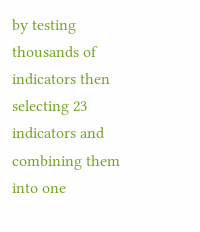by testing thousands of indicators then selecting 23 indicators and combining them into one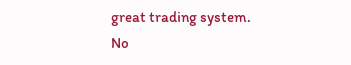great trading system.
No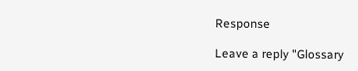Response

Leave a reply "Glossary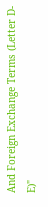And Foreign Exchange Terms (Letter D-E)"